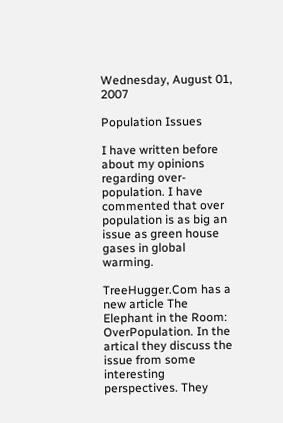Wednesday, August 01, 2007

Population Issues

I have written before about my opinions regarding over-population. I have commented that over population is as big an issue as green house gases in global warming.

TreeHugger.Com has a new article The Elephant in the Room: OverPopulation. In the artical they discuss the issue from some interesting perspectives. They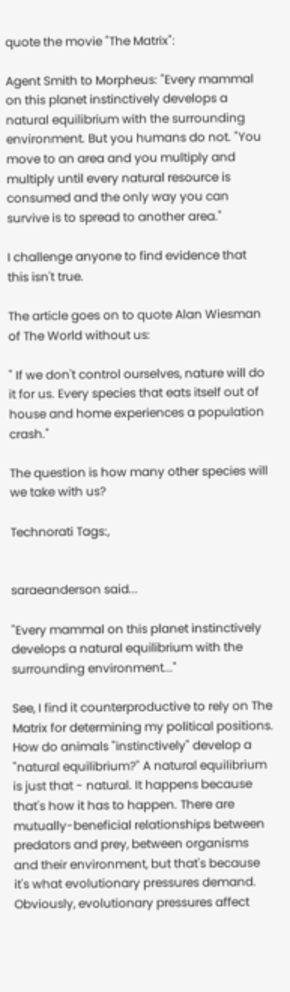quote the movie "The Matrix":

Agent Smith to Morpheus: "Every mammal on this planet instinctively develops a natural equilibrium with the surrounding environment. But you humans do not. "You move to an area and you multiply and multiply until every natural resource is consumed and the only way you can survive is to spread to another area."

I challenge anyone to find evidence that this isn't true.

The article goes on to quote Alan Wiesman of The World without us:

" If we don't control ourselves, nature will do it for us. Every species that eats itself out of house and home experiences a population crash."

The question is how many other species will we take with us?

Technorati Tags:,


saraeanderson said...

"Every mammal on this planet instinctively develops a natural equilibrium with the surrounding environment..."

See, I find it counterproductive to rely on The Matrix for determining my political positions. How do animals "instinctively" develop a "natural equilibrium?" A natural equilibrium is just that - natural. It happens because that's how it has to happen. There are mutually-beneficial relationships between predators and prey, between organisms and their environment, but that's because it's what evolutionary pressures demand. Obviously, evolutionary pressures affect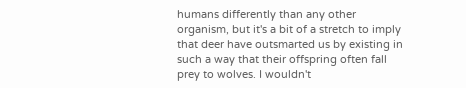humans differently than any other organism, but it's a bit of a stretch to imply that deer have outsmarted us by existing in such a way that their offspring often fall prey to wolves. I wouldn't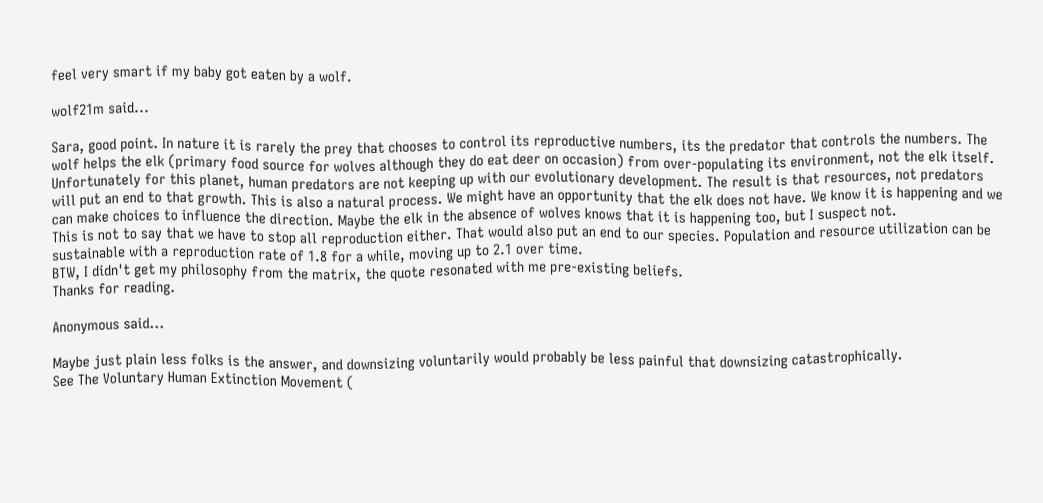feel very smart if my baby got eaten by a wolf.

wolf21m said...

Sara, good point. In nature it is rarely the prey that chooses to control its reproductive numbers, its the predator that controls the numbers. The wolf helps the elk (primary food source for wolves although they do eat deer on occasion) from over-populating its environment, not the elk itself. Unfortunately for this planet, human predators are not keeping up with our evolutionary development. The result is that resources, not predators will put an end to that growth. This is also a natural process. We might have an opportunity that the elk does not have. We know it is happening and we can make choices to influence the direction. Maybe the elk in the absence of wolves knows that it is happening too, but I suspect not.
This is not to say that we have to stop all reproduction either. That would also put an end to our species. Population and resource utilization can be sustainable with a reproduction rate of 1.8 for a while, moving up to 2.1 over time.
BTW, I didn't get my philosophy from the matrix, the quote resonated with me pre-existing beliefs.
Thanks for reading.

Anonymous said...

Maybe just plain less folks is the answer, and downsizing voluntarily would probably be less painful that downsizing catastrophically.
See The Voluntary Human Extinction Movement (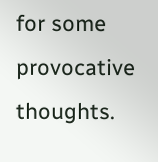for some provocative thoughts.